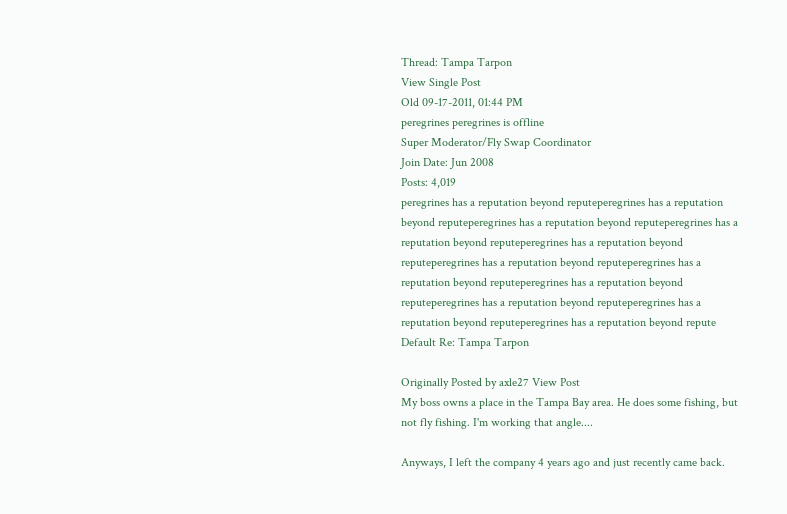Thread: Tampa Tarpon
View Single Post
Old 09-17-2011, 01:44 PM
peregrines peregrines is offline
Super Moderator/Fly Swap Coordinator
Join Date: Jun 2008
Posts: 4,019
peregrines has a reputation beyond reputeperegrines has a reputation beyond reputeperegrines has a reputation beyond reputeperegrines has a reputation beyond reputeperegrines has a reputation beyond reputeperegrines has a reputation beyond reputeperegrines has a reputation beyond reputeperegrines has a reputation beyond reputeperegrines has a reputation beyond reputeperegrines has a reputation beyond reputeperegrines has a reputation beyond repute
Default Re: Tampa Tarpon

Originally Posted by axle27 View Post
My boss owns a place in the Tampa Bay area. He does some fishing, but not fly fishing. I'm working that angle....

Anyways, I left the company 4 years ago and just recently came back.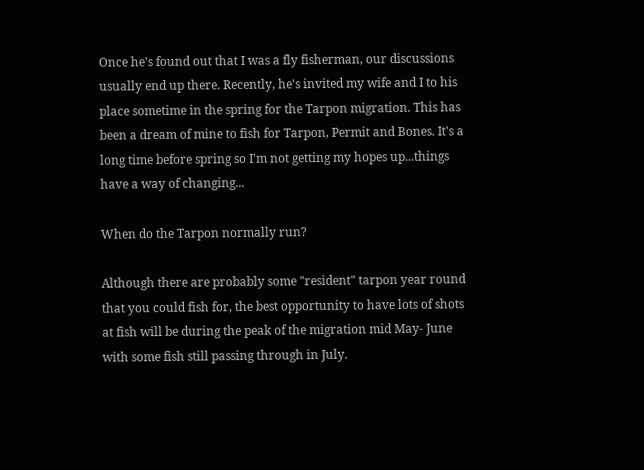Once he's found out that I was a fly fisherman, our discussions usually end up there. Recently, he's invited my wife and I to his place sometime in the spring for the Tarpon migration. This has been a dream of mine to fish for Tarpon, Permit and Bones. It's a long time before spring so I'm not getting my hopes up...things have a way of changing...

When do the Tarpon normally run?

Although there are probably some "resident" tarpon year round that you could fish for, the best opportunity to have lots of shots at fish will be during the peak of the migration mid May- June with some fish still passing through in July.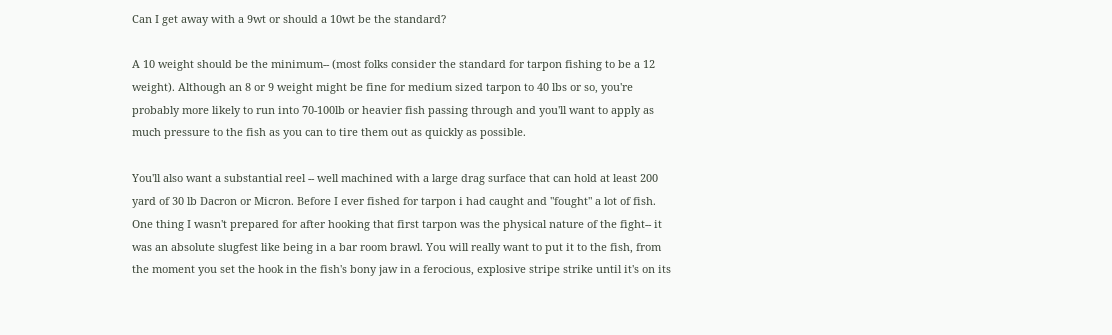Can I get away with a 9wt or should a 10wt be the standard?

A 10 weight should be the minimum-- (most folks consider the standard for tarpon fishing to be a 12 weight). Although an 8 or 9 weight might be fine for medium sized tarpon to 40 lbs or so, you're probably more likely to run into 70-100lb or heavier fish passing through and you'll want to apply as much pressure to the fish as you can to tire them out as quickly as possible.

You'll also want a substantial reel -- well machined with a large drag surface that can hold at least 200 yard of 30 lb Dacron or Micron. Before I ever fished for tarpon i had caught and "fought" a lot of fish. One thing I wasn't prepared for after hooking that first tarpon was the physical nature of the fight-- it was an absolute slugfest like being in a bar room brawl. You will really want to put it to the fish, from the moment you set the hook in the fish's bony jaw in a ferocious, explosive stripe strike until it's on its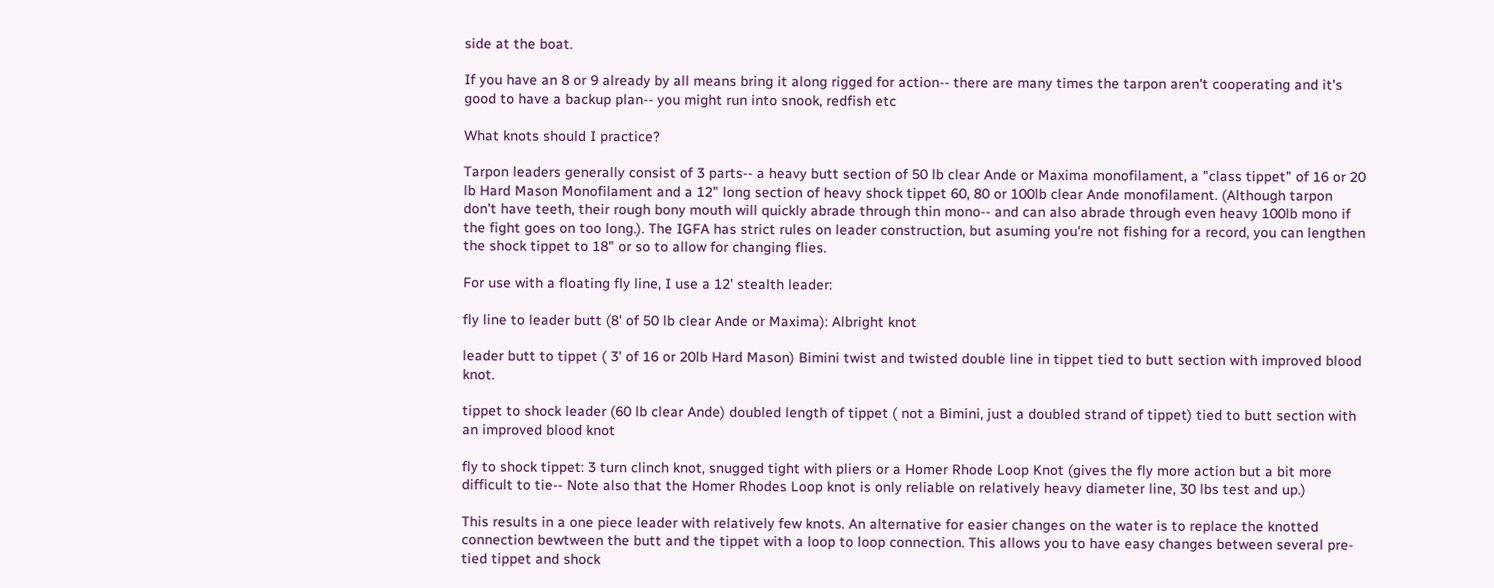side at the boat.

If you have an 8 or 9 already by all means bring it along rigged for action-- there are many times the tarpon aren't cooperating and it's good to have a backup plan-- you might run into snook, redfish etc

What knots should I practice?

Tarpon leaders generally consist of 3 parts-- a heavy butt section of 50 lb clear Ande or Maxima monofilament, a "class tippet" of 16 or 20 lb Hard Mason Monofilament and a 12" long section of heavy shock tippet 60, 80 or 100lb clear Ande monofilament. (Although tarpon don't have teeth, their rough bony mouth will quickly abrade through thin mono-- and can also abrade through even heavy 100lb mono if the fight goes on too long.). The IGFA has strict rules on leader construction, but asuming you're not fishing for a record, you can lengthen the shock tippet to 18" or so to allow for changing flies.

For use with a floating fly line, I use a 12' stealth leader:

fly line to leader butt (8' of 50 lb clear Ande or Maxima): Albright knot

leader butt to tippet ( 3' of 16 or 20lb Hard Mason) Bimini twist and twisted double line in tippet tied to butt section with improved blood knot.

tippet to shock leader (60 lb clear Ande) doubled length of tippet ( not a Bimini, just a doubled strand of tippet) tied to butt section with an improved blood knot

fly to shock tippet: 3 turn clinch knot, snugged tight with pliers or a Homer Rhode Loop Knot (gives the fly more action but a bit more difficult to tie-- Note also that the Homer Rhodes Loop knot is only reliable on relatively heavy diameter line, 30 lbs test and up.)

This results in a one piece leader with relatively few knots. An alternative for easier changes on the water is to replace the knotted connection bewtween the butt and the tippet with a loop to loop connection. This allows you to have easy changes between several pre-tied tippet and shock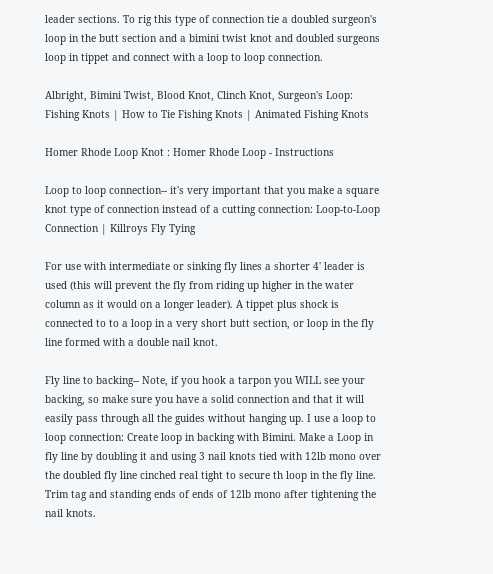leader sections. To rig this type of connection tie a doubled surgeon's loop in the butt section and a bimini twist knot and doubled surgeons loop in tippet and connect with a loop to loop connection.

Albright, Bimini Twist, Blood Knot, Clinch Knot, Surgeon's Loop: Fishing Knots | How to Tie Fishing Knots | Animated Fishing Knots

Homer Rhode Loop Knot : Homer Rhode Loop - Instructions

Loop to loop connection-- it's very important that you make a square knot type of connection instead of a cutting connection: Loop-to-Loop Connection | Killroys Fly Tying

For use with intermediate or sinking fly lines a shorter 4' leader is used (this will prevent the fly from riding up higher in the water column as it would on a longer leader). A tippet plus shock is connected to to a loop in a very short butt section, or loop in the fly line formed with a double nail knot.

Fly line to backing-- Note, if you hook a tarpon you WILL see your backing, so make sure you have a solid connection and that it will easily pass through all the guides without hanging up. I use a loop to loop connection: Create loop in backing with Bimini. Make a Loop in fly line by doubling it and using 3 nail knots tied with 12lb mono over the doubled fly line cinched real tight to secure th loop in the fly line. Trim tag and standing ends of ends of 12lb mono after tightening the nail knots.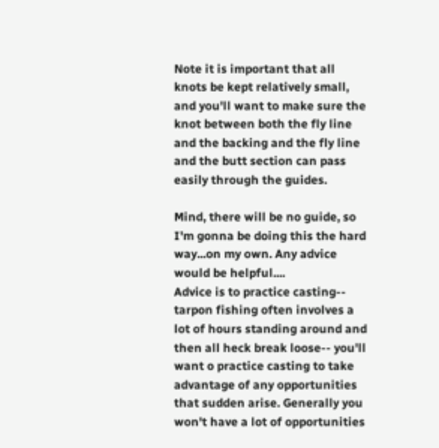Note it is important that all knots be kept relatively small, and you'll want to make sure the knot between both the fly line and the backing and the fly line and the butt section can pass easily through the guides.

Mind, there will be no guide, so I'm gonna be doing this the hard way...on my own. Any advice would be helpful....
Advice is to practice casting-- tarpon fishing often involves a lot of hours standing around and then all heck break loose-- you'll want o practice casting to take advantage of any opportunities that sudden arise. Generally you won't have a lot of opportunities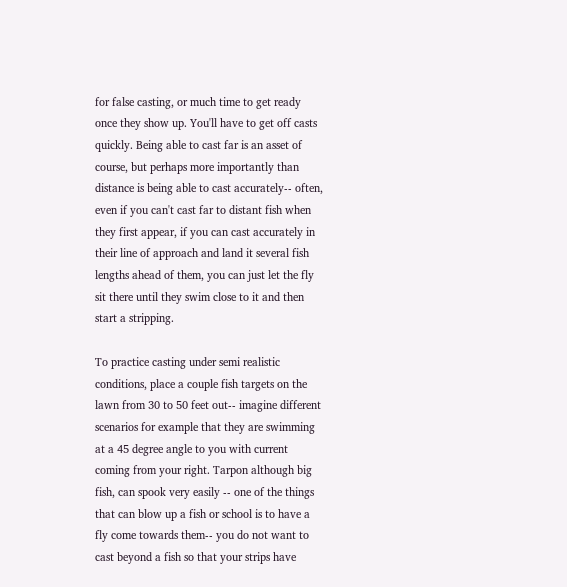for false casting, or much time to get ready once they show up. You'll have to get off casts quickly. Being able to cast far is an asset of course, but perhaps more importantly than distance is being able to cast accurately-- often, even if you can't cast far to distant fish when they first appear, if you can cast accurately in their line of approach and land it several fish lengths ahead of them, you can just let the fly sit there until they swim close to it and then start a stripping.

To practice casting under semi realistic conditions, place a couple fish targets on the lawn from 30 to 50 feet out-- imagine different scenarios for example that they are swimming at a 45 degree angle to you with current coming from your right. Tarpon although big fish, can spook very easily -- one of the things that can blow up a fish or school is to have a fly come towards them-- you do not want to cast beyond a fish so that your strips have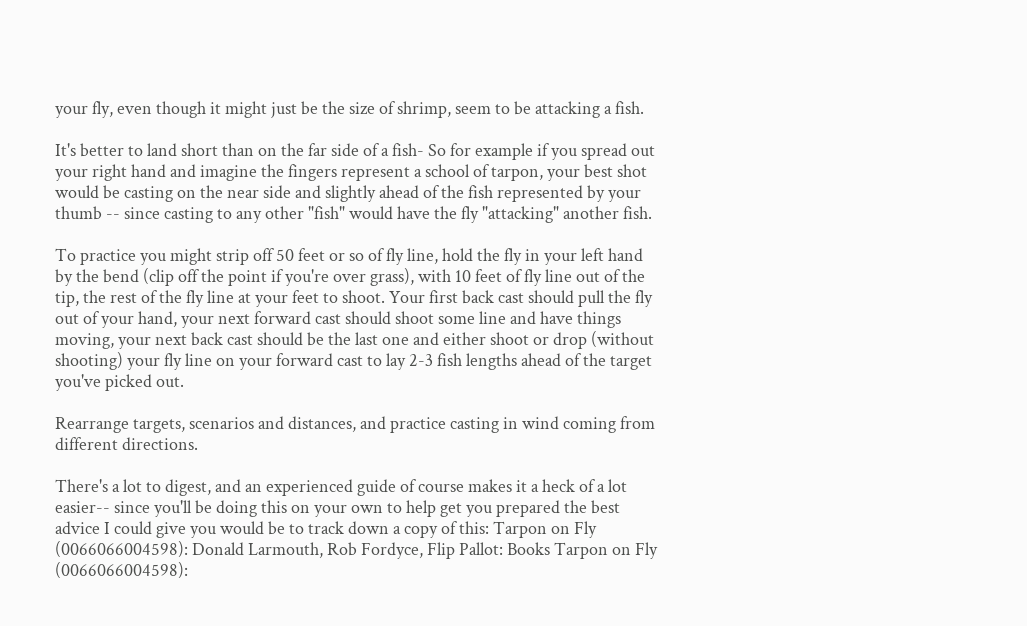your fly, even though it might just be the size of shrimp, seem to be attacking a fish.

It's better to land short than on the far side of a fish- So for example if you spread out your right hand and imagine the fingers represent a school of tarpon, your best shot would be casting on the near side and slightly ahead of the fish represented by your thumb -- since casting to any other "fish" would have the fly "attacking" another fish.

To practice you might strip off 50 feet or so of fly line, hold the fly in your left hand by the bend (clip off the point if you're over grass), with 10 feet of fly line out of the tip, the rest of the fly line at your feet to shoot. Your first back cast should pull the fly out of your hand, your next forward cast should shoot some line and have things moving, your next back cast should be the last one and either shoot or drop (without shooting) your fly line on your forward cast to lay 2-3 fish lengths ahead of the target you've picked out.

Rearrange targets, scenarios and distances, and practice casting in wind coming from different directions.

There's a lot to digest, and an experienced guide of course makes it a heck of a lot easier-- since you'll be doing this on your own to help get you prepared the best advice I could give you would be to track down a copy of this: Tarpon on Fly (0066066004598): Donald Larmouth, Rob Fordyce, Flip Pallot: Books Tarpon on Fly (0066066004598):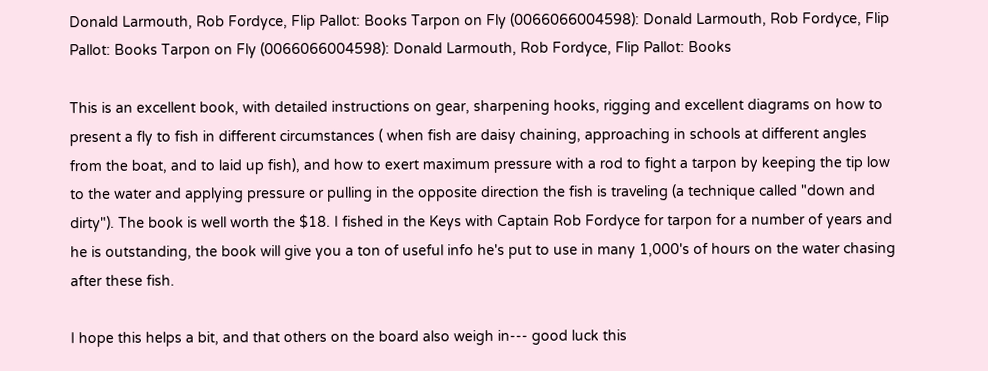Donald Larmouth, Rob Fordyce, Flip Pallot: Books Tarpon on Fly (0066066004598): Donald Larmouth, Rob Fordyce, Flip Pallot: Books Tarpon on Fly (0066066004598): Donald Larmouth, Rob Fordyce, Flip Pallot: Books

This is an excellent book, with detailed instructions on gear, sharpening hooks, rigging and excellent diagrams on how to present a fly to fish in different circumstances ( when fish are daisy chaining, approaching in schools at different angles from the boat, and to laid up fish), and how to exert maximum pressure with a rod to fight a tarpon by keeping the tip low to the water and applying pressure or pulling in the opposite direction the fish is traveling (a technique called "down and dirty"). The book is well worth the $18. I fished in the Keys with Captain Rob Fordyce for tarpon for a number of years and he is outstanding, the book will give you a ton of useful info he's put to use in many 1,000's of hours on the water chasing after these fish.

I hope this helps a bit, and that others on the board also weigh in--- good luck this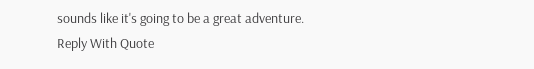sounds like it's going to be a great adventure.
Reply With Quote